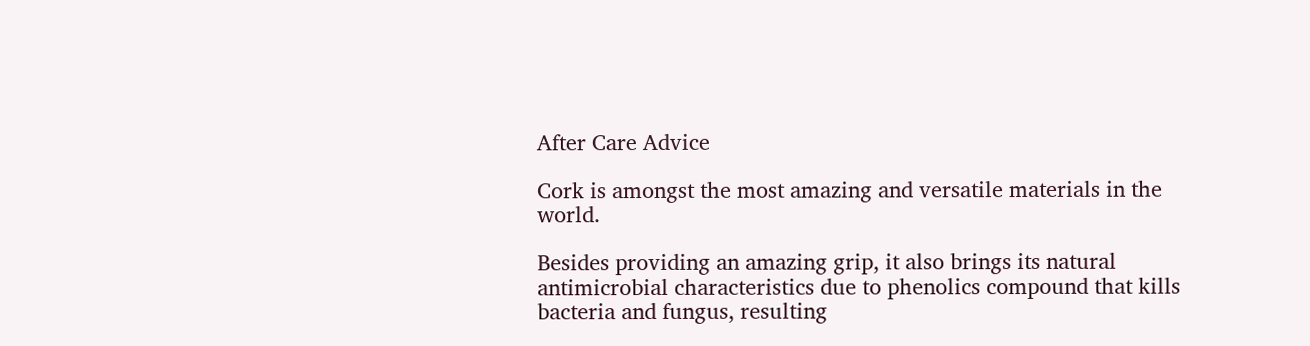After Care Advice

Cork is amongst the most amazing and versatile materials in the world.

Besides providing an amazing grip, it also brings its natural antimicrobial characteristics due to phenolics compound that kills bacteria and fungus, resulting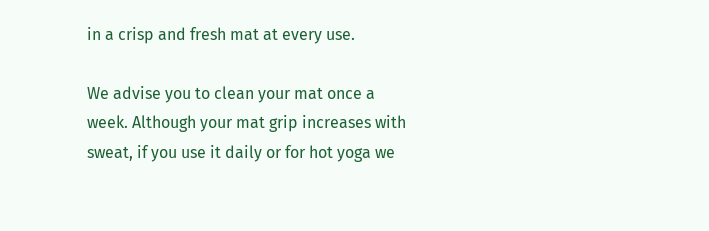in a crisp and fresh mat at every use.

We advise you to clean your mat once a week. Although your mat grip increases with sweat, if you use it daily or for hot yoga we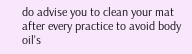do advise you to clean your mat after every practice to avoid body oil's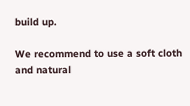build up.

We recommend to use a soft cloth and natural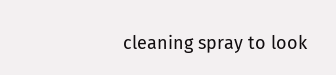cleaning spray to look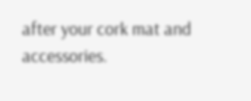after your cork mat and accessories.